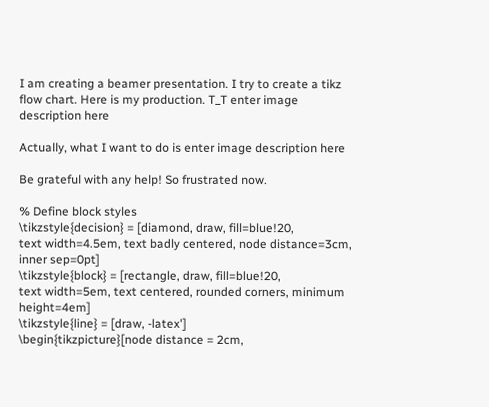I am creating a beamer presentation. I try to create a tikz flow chart. Here is my production. T_T enter image description here

Actually, what I want to do is enter image description here

Be grateful with any help! So frustrated now.

% Define block styles
\tikzstyle{decision} = [diamond, draw, fill=blue!20,
text width=4.5em, text badly centered, node distance=3cm, inner sep=0pt]
\tikzstyle{block} = [rectangle, draw, fill=blue!20,
text width=5em, text centered, rounded corners, minimum height=4em]
\tikzstyle{line} = [draw, -latex']
\begin{tikzpicture}[node distance = 2cm,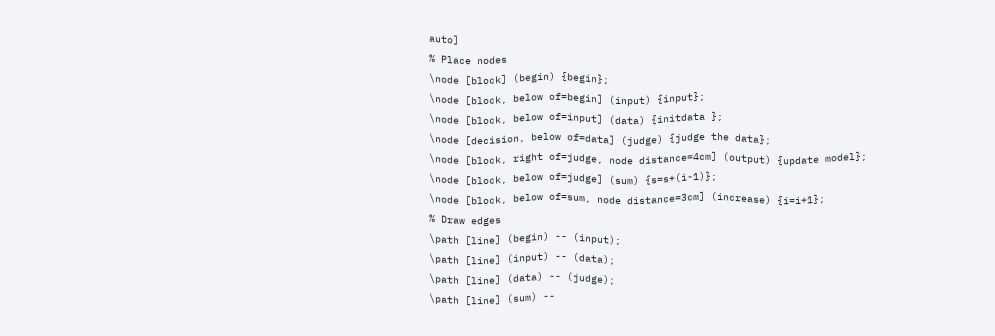auto]
% Place nodes
\node [block] (begin) {begin};
\node [block, below of=begin] (input) {input};
\node [block, below of=input] (data) {initdata };
\node [decision, below of=data] (judge) {judge the data};
\node [block, right of=judge, node distance=4cm] (output) {update model};
\node [block, below of=judge] (sum) {s=s+(i-1)};
\node [block, below of=sum, node distance=3cm] (increase) {i=i+1};
% Draw edges
\path [line] (begin) -- (input);
\path [line] (input) -- (data);
\path [line] (data) -- (judge);
\path [line] (sum) --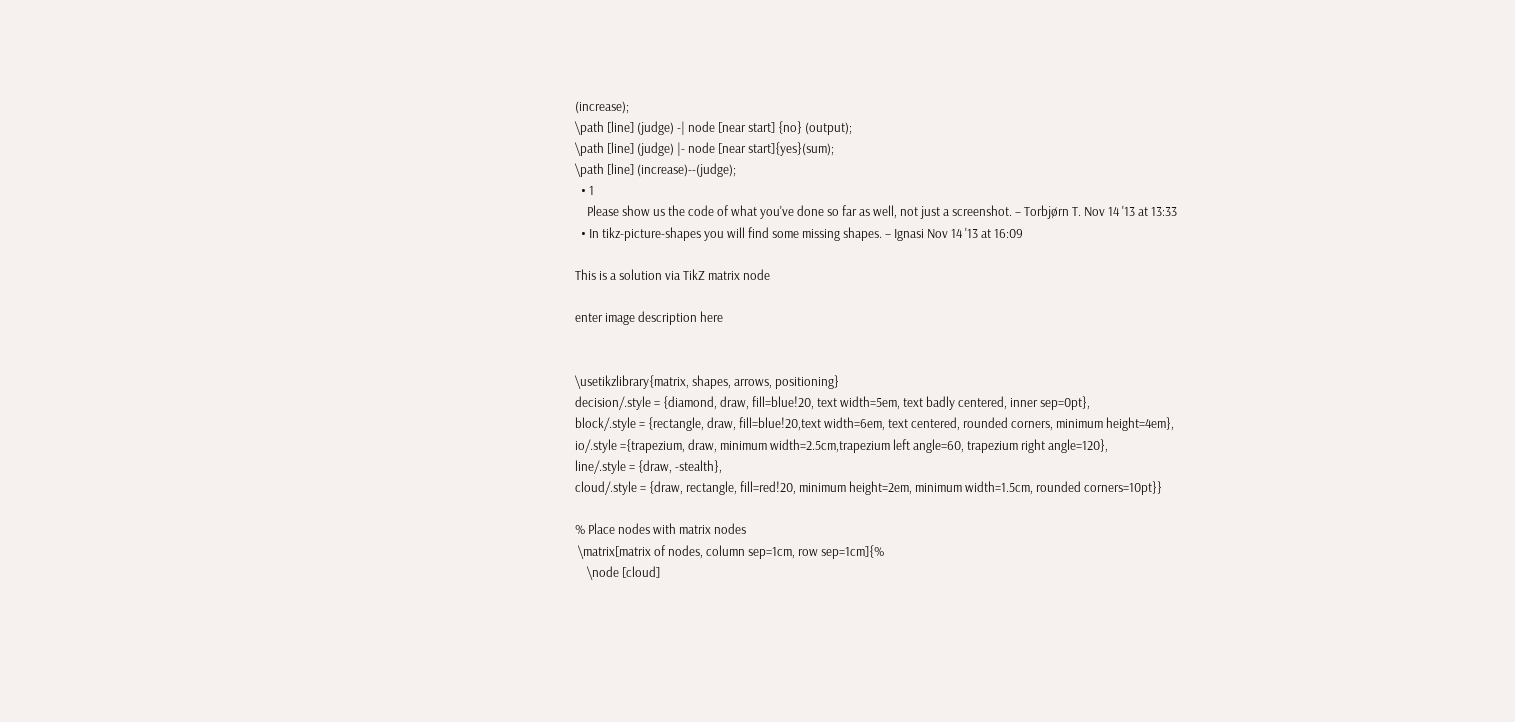(increase);
\path [line] (judge) -| node [near start] {no} (output);
\path [line] (judge) |- node [near start]{yes}(sum);
\path [line] (increase)--(judge);
  • 1
    Please show us the code of what you've done so far as well, not just a screenshot. – Torbjørn T. Nov 14 '13 at 13:33
  • In tikz-picture-shapes you will find some missing shapes. – Ignasi Nov 14 '13 at 16:09

This is a solution via TikZ matrix node

enter image description here


\usetikzlibrary{matrix, shapes, arrows, positioning}
decision/.style = {diamond, draw, fill=blue!20, text width=5em, text badly centered, inner sep=0pt},
block/.style = {rectangle, draw, fill=blue!20,text width=6em, text centered, rounded corners, minimum height=4em},
io/.style ={trapezium, draw, minimum width=2.5cm,trapezium left angle=60, trapezium right angle=120},
line/.style = {draw, -stealth},
cloud/.style = {draw, rectangle, fill=red!20, minimum height=2em, minimum width=1.5cm, rounded corners=10pt}}

% Place nodes with matrix nodes
 \matrix[matrix of nodes, column sep=1cm, row sep=1cm]{%
    \node [cloud]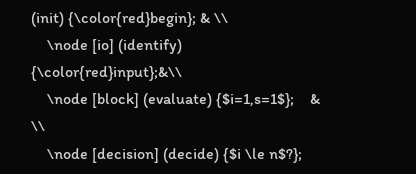(init) {\color{red}begin}; & \\
    \node [io] (identify) {\color{red}input};&\\
    \node [block] (evaluate) {$i=1,s=1$};    & \\
    \node [decision] (decide) {$i \le n$?};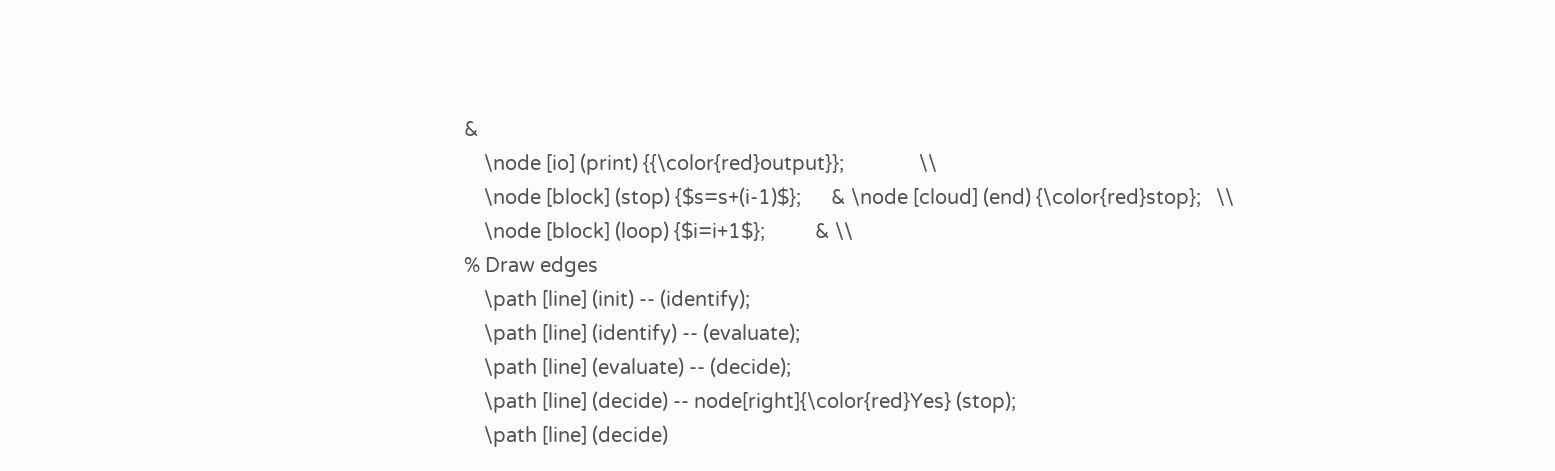&
    \node [io] (print) {{\color{red}output}};               \\
    \node [block] (stop) {$s=s+(i-1)$};      & \node [cloud] (end) {\color{red}stop};   \\
    \node [block] (loop) {$i=i+1$};          & \\
% Draw edges
    \path [line] (init) -- (identify);
    \path [line] (identify) -- (evaluate);
    \path [line] (evaluate) -- (decide);
    \path [line] (decide) -- node[right]{\color{red}Yes} (stop);
    \path [line] (decide)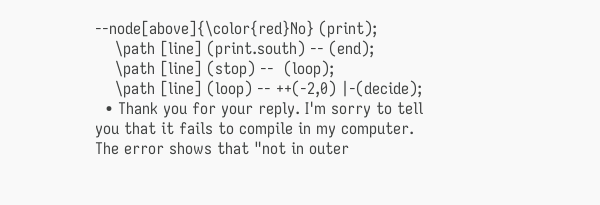--node[above]{\color{red}No} (print);
    \path [line] (print.south) -- (end);
    \path [line] (stop) --  (loop);
    \path [line] (loop) -- ++(-2,0) |-(decide);
  • Thank you for your reply. I'm sorry to tell you that it fails to compile in my computer. The error shows that "not in outer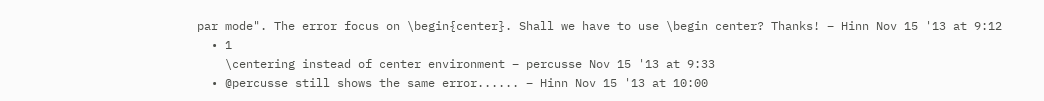par mode". The error focus on \begin{center}. Shall we have to use \begin center? Thanks! – Hinn Nov 15 '13 at 9:12
  • 1
    \centering instead of center environment – percusse Nov 15 '13 at 9:33
  • @percusse still shows the same error...... – Hinn Nov 15 '13 at 10:00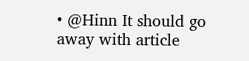• @Hinn It should go away with article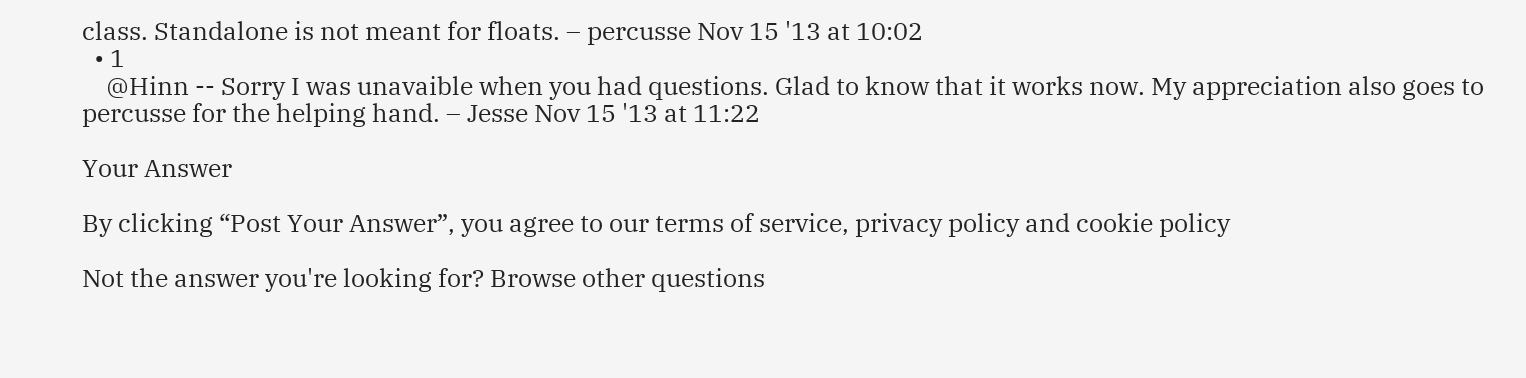class. Standalone is not meant for floats. – percusse Nov 15 '13 at 10:02
  • 1
    @Hinn -- Sorry I was unavaible when you had questions. Glad to know that it works now. My appreciation also goes to percusse for the helping hand. – Jesse Nov 15 '13 at 11:22

Your Answer

By clicking “Post Your Answer”, you agree to our terms of service, privacy policy and cookie policy

Not the answer you're looking for? Browse other questions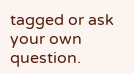tagged or ask your own question.